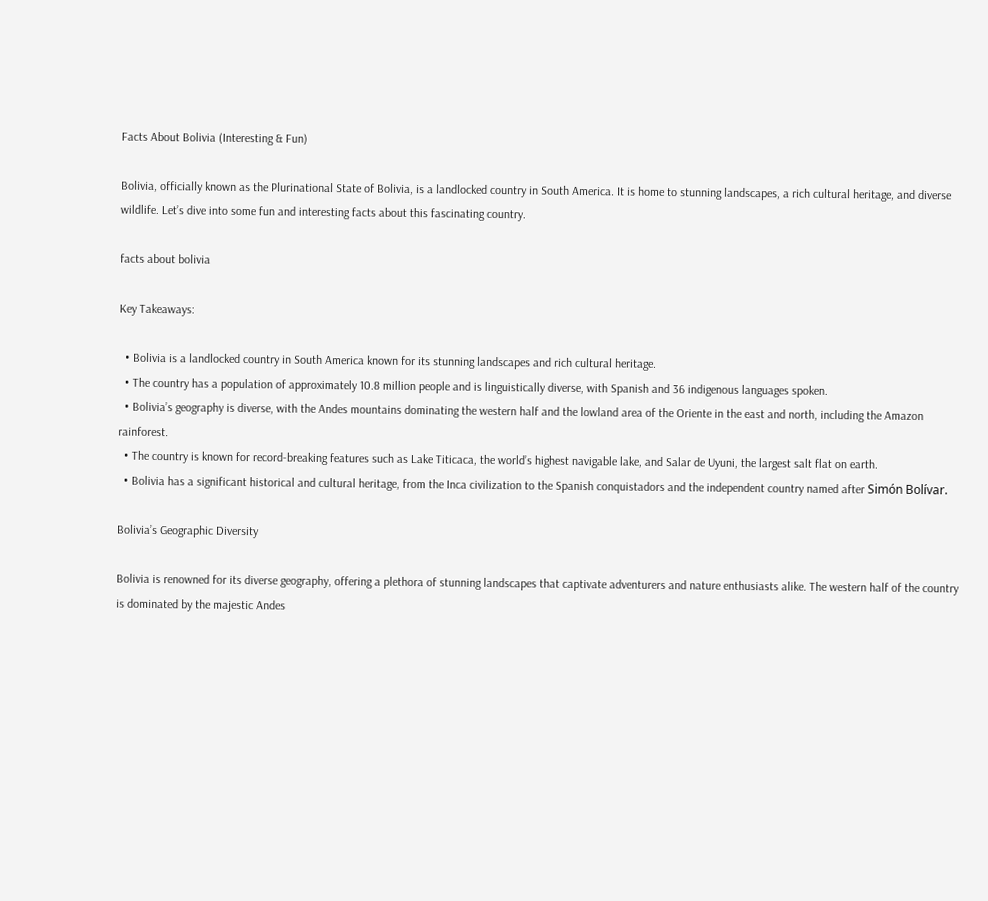Facts About Bolivia (Interesting & Fun)

Bolivia, officially known as the Plurinational State of Bolivia, is a landlocked country in South America. It is home to stunning landscapes, a rich cultural heritage, and diverse wildlife. Let’s dive into some fun and interesting facts about this fascinating country.

facts about bolivia

Key Takeaways:

  • Bolivia is a landlocked country in South America known for its stunning landscapes and rich cultural heritage.
  • The country has a population of approximately 10.8 million people and is linguistically diverse, with Spanish and 36 indigenous languages spoken.
  • Bolivia’s geography is diverse, with the Andes mountains dominating the western half and the lowland area of the Oriente in the east and north, including the Amazon rainforest.
  • The country is known for record-breaking features such as Lake Titicaca, the world’s highest navigable lake, and Salar de Uyuni, the largest salt flat on earth.
  • Bolivia has a significant historical and cultural heritage, from the Inca civilization to the Spanish conquistadors and the independent country named after Simón Bolívar.

Bolivia’s Geographic Diversity

Bolivia is renowned for its diverse geography, offering a plethora of stunning landscapes that captivate adventurers and nature enthusiasts alike. The western half of the country is dominated by the majestic Andes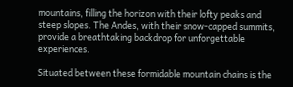mountains, filling the horizon with their lofty peaks and steep slopes. The Andes, with their snow-capped summits, provide a breathtaking backdrop for unforgettable experiences.

Situated between these formidable mountain chains is the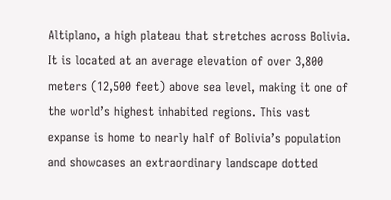Altiplano, a high plateau that stretches across Bolivia. It is located at an average elevation of over 3,800 meters (12,500 feet) above sea level, making it one of the world’s highest inhabited regions. This vast expanse is home to nearly half of Bolivia’s population and showcases an extraordinary landscape dotted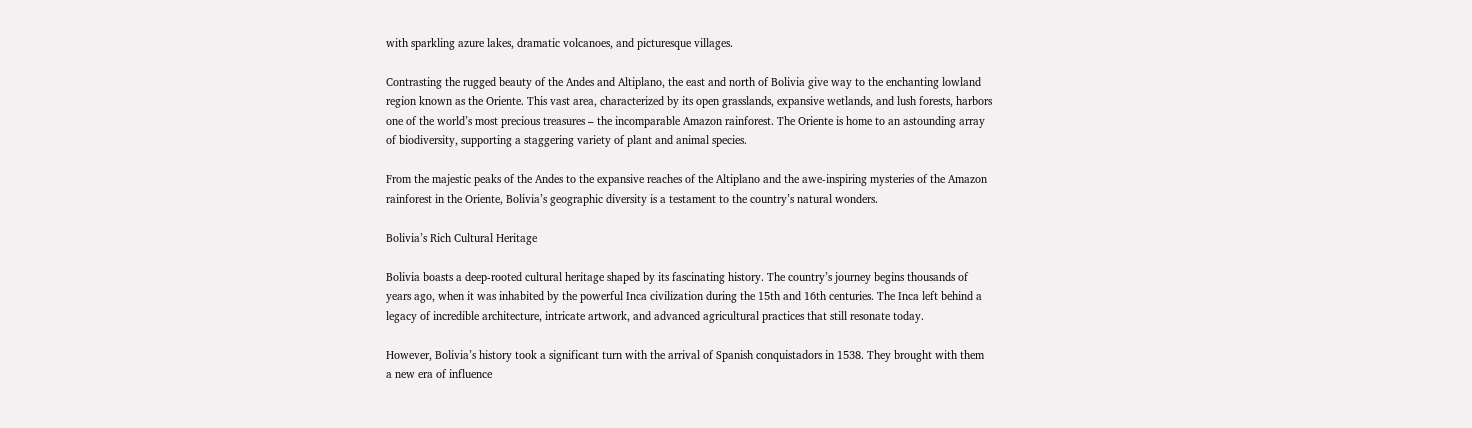with sparkling azure lakes, dramatic volcanoes, and picturesque villages.

Contrasting the rugged beauty of the Andes and Altiplano, the east and north of Bolivia give way to the enchanting lowland region known as the Oriente. This vast area, characterized by its open grasslands, expansive wetlands, and lush forests, harbors one of the world’s most precious treasures – the incomparable Amazon rainforest. The Oriente is home to an astounding array of biodiversity, supporting a staggering variety of plant and animal species.

From the majestic peaks of the Andes to the expansive reaches of the Altiplano and the awe-inspiring mysteries of the Amazon rainforest in the Oriente, Bolivia’s geographic diversity is a testament to the country’s natural wonders.

Bolivia’s Rich Cultural Heritage

Bolivia boasts a deep-rooted cultural heritage shaped by its fascinating history. The country’s journey begins thousands of years ago, when it was inhabited by the powerful Inca civilization during the 15th and 16th centuries. The Inca left behind a legacy of incredible architecture, intricate artwork, and advanced agricultural practices that still resonate today.

However, Bolivia’s history took a significant turn with the arrival of Spanish conquistadors in 1538. They brought with them a new era of influence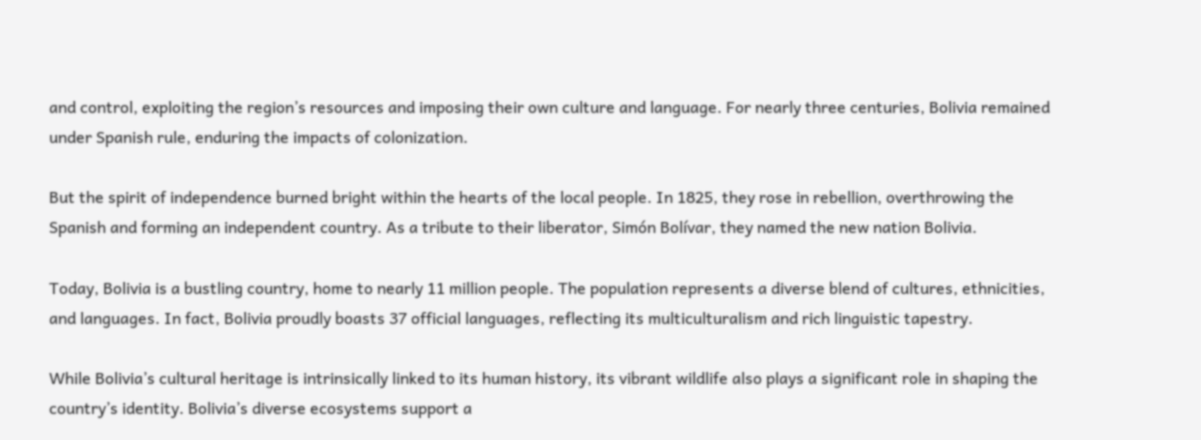and control, exploiting the region’s resources and imposing their own culture and language. For nearly three centuries, Bolivia remained under Spanish rule, enduring the impacts of colonization.

But the spirit of independence burned bright within the hearts of the local people. In 1825, they rose in rebellion, overthrowing the Spanish and forming an independent country. As a tribute to their liberator, Simón Bolívar, they named the new nation Bolivia.

Today, Bolivia is a bustling country, home to nearly 11 million people. The population represents a diverse blend of cultures, ethnicities, and languages. In fact, Bolivia proudly boasts 37 official languages, reflecting its multiculturalism and rich linguistic tapestry.

While Bolivia’s cultural heritage is intrinsically linked to its human history, its vibrant wildlife also plays a significant role in shaping the country’s identity. Bolivia’s diverse ecosystems support a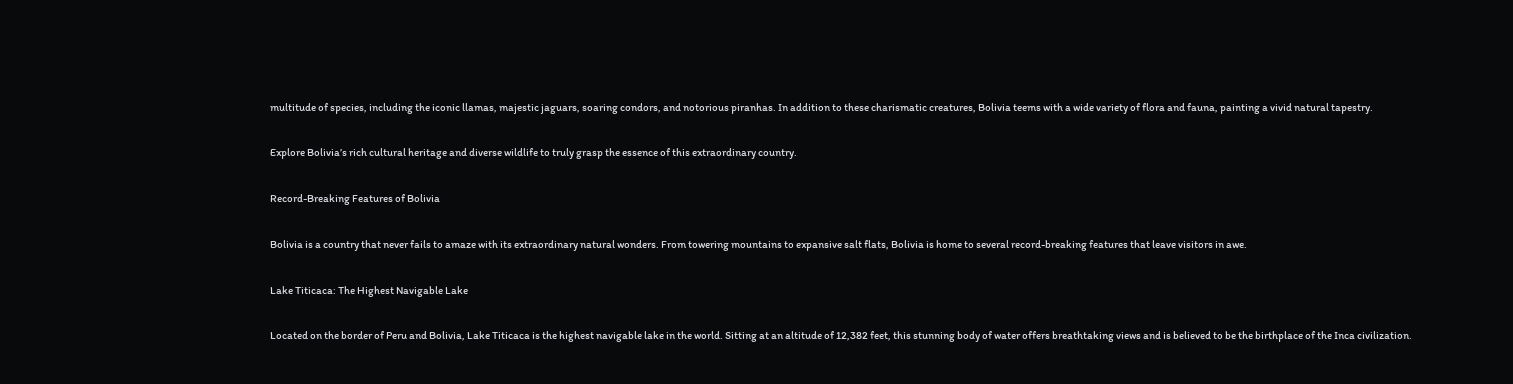multitude of species, including the iconic llamas, majestic jaguars, soaring condors, and notorious piranhas. In addition to these charismatic creatures, Bolivia teems with a wide variety of flora and fauna, painting a vivid natural tapestry.

Explore Bolivia’s rich cultural heritage and diverse wildlife to truly grasp the essence of this extraordinary country.

Record-Breaking Features of Bolivia

Bolivia is a country that never fails to amaze with its extraordinary natural wonders. From towering mountains to expansive salt flats, Bolivia is home to several record-breaking features that leave visitors in awe.

Lake Titicaca: The Highest Navigable Lake

Located on the border of Peru and Bolivia, Lake Titicaca is the highest navigable lake in the world. Sitting at an altitude of 12,382 feet, this stunning body of water offers breathtaking views and is believed to be the birthplace of the Inca civilization.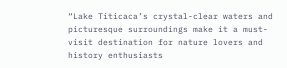“Lake Titicaca’s crystal-clear waters and picturesque surroundings make it a must-visit destination for nature lovers and history enthusiasts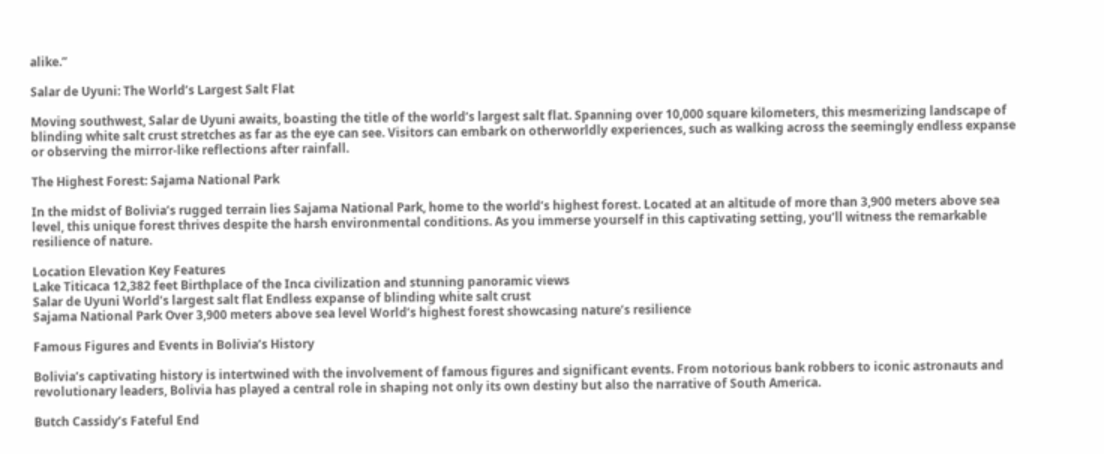alike.”

Salar de Uyuni: The World’s Largest Salt Flat

Moving southwest, Salar de Uyuni awaits, boasting the title of the world’s largest salt flat. Spanning over 10,000 square kilometers, this mesmerizing landscape of blinding white salt crust stretches as far as the eye can see. Visitors can embark on otherworldly experiences, such as walking across the seemingly endless expanse or observing the mirror-like reflections after rainfall.

The Highest Forest: Sajama National Park

In the midst of Bolivia’s rugged terrain lies Sajama National Park, home to the world’s highest forest. Located at an altitude of more than 3,900 meters above sea level, this unique forest thrives despite the harsh environmental conditions. As you immerse yourself in this captivating setting, you’ll witness the remarkable resilience of nature.

Location Elevation Key Features
Lake Titicaca 12,382 feet Birthplace of the Inca civilization and stunning panoramic views
Salar de Uyuni World’s largest salt flat Endless expanse of blinding white salt crust
Sajama National Park Over 3,900 meters above sea level World’s highest forest showcasing nature’s resilience

Famous Figures and Events in Bolivia’s History

Bolivia’s captivating history is intertwined with the involvement of famous figures and significant events. From notorious bank robbers to iconic astronauts and revolutionary leaders, Bolivia has played a central role in shaping not only its own destiny but also the narrative of South America.

Butch Cassidy’s Fateful End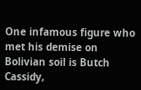One infamous figure who met his demise on Bolivian soil is Butch Cassidy,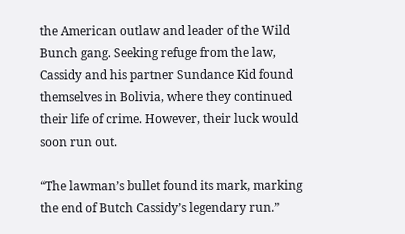the American outlaw and leader of the Wild Bunch gang. Seeking refuge from the law, Cassidy and his partner Sundance Kid found themselves in Bolivia, where they continued their life of crime. However, their luck would soon run out.

“The lawman’s bullet found its mark, marking the end of Butch Cassidy’s legendary run.”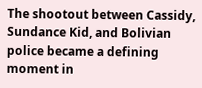The shootout between Cassidy, Sundance Kid, and Bolivian police became a defining moment in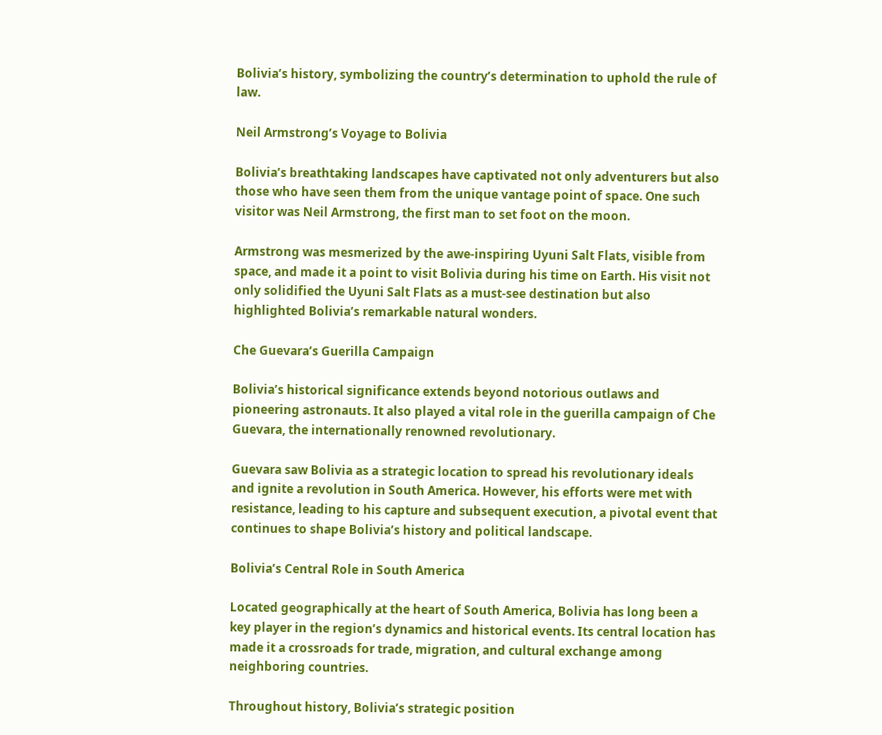Bolivia’s history, symbolizing the country’s determination to uphold the rule of law.

Neil Armstrong’s Voyage to Bolivia

Bolivia’s breathtaking landscapes have captivated not only adventurers but also those who have seen them from the unique vantage point of space. One such visitor was Neil Armstrong, the first man to set foot on the moon.

Armstrong was mesmerized by the awe-inspiring Uyuni Salt Flats, visible from space, and made it a point to visit Bolivia during his time on Earth. His visit not only solidified the Uyuni Salt Flats as a must-see destination but also highlighted Bolivia’s remarkable natural wonders.

Che Guevara’s Guerilla Campaign

Bolivia’s historical significance extends beyond notorious outlaws and pioneering astronauts. It also played a vital role in the guerilla campaign of Che Guevara, the internationally renowned revolutionary.

Guevara saw Bolivia as a strategic location to spread his revolutionary ideals and ignite a revolution in South America. However, his efforts were met with resistance, leading to his capture and subsequent execution, a pivotal event that continues to shape Bolivia’s history and political landscape.

Bolivia’s Central Role in South America

Located geographically at the heart of South America, Bolivia has long been a key player in the region’s dynamics and historical events. Its central location has made it a crossroads for trade, migration, and cultural exchange among neighboring countries.

Throughout history, Bolivia’s strategic position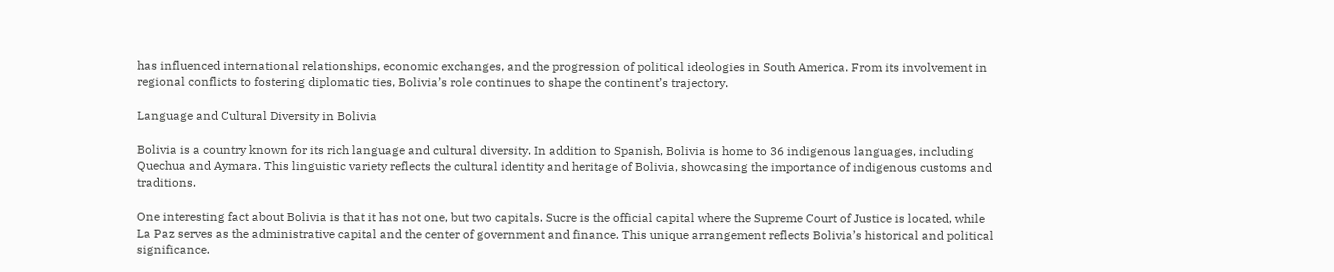has influenced international relationships, economic exchanges, and the progression of political ideologies in South America. From its involvement in regional conflicts to fostering diplomatic ties, Bolivia’s role continues to shape the continent’s trajectory.

Language and Cultural Diversity in Bolivia

Bolivia is a country known for its rich language and cultural diversity. In addition to Spanish, Bolivia is home to 36 indigenous languages, including Quechua and Aymara. This linguistic variety reflects the cultural identity and heritage of Bolivia, showcasing the importance of indigenous customs and traditions.

One interesting fact about Bolivia is that it has not one, but two capitals. Sucre is the official capital where the Supreme Court of Justice is located, while La Paz serves as the administrative capital and the center of government and finance. This unique arrangement reflects Bolivia’s historical and political significance.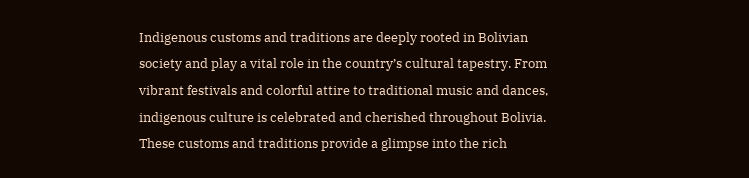Indigenous customs and traditions are deeply rooted in Bolivian society and play a vital role in the country’s cultural tapestry. From vibrant festivals and colorful attire to traditional music and dances, indigenous culture is celebrated and cherished throughout Bolivia. These customs and traditions provide a glimpse into the rich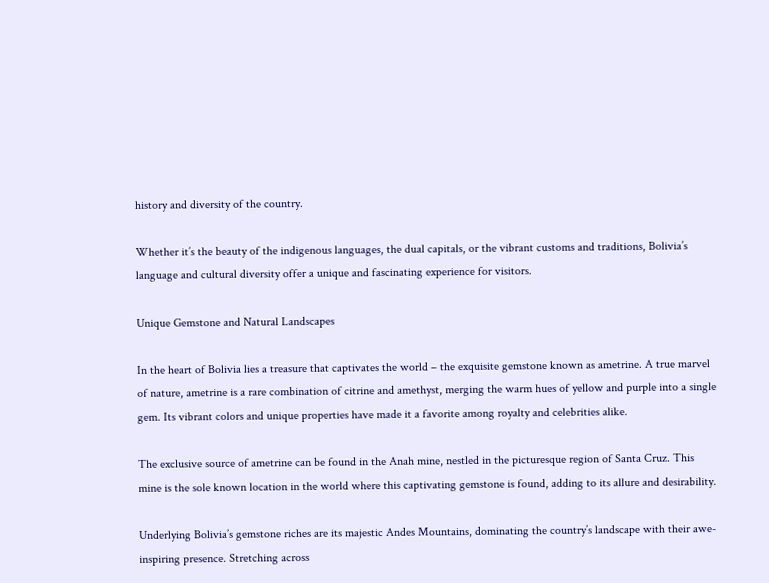history and diversity of the country.

Whether it’s the beauty of the indigenous languages, the dual capitals, or the vibrant customs and traditions, Bolivia’s language and cultural diversity offer a unique and fascinating experience for visitors.

Unique Gemstone and Natural Landscapes

In the heart of Bolivia lies a treasure that captivates the world – the exquisite gemstone known as ametrine. A true marvel of nature, ametrine is a rare combination of citrine and amethyst, merging the warm hues of yellow and purple into a single gem. Its vibrant colors and unique properties have made it a favorite among royalty and celebrities alike.

The exclusive source of ametrine can be found in the Anah mine, nestled in the picturesque region of Santa Cruz. This mine is the sole known location in the world where this captivating gemstone is found, adding to its allure and desirability.

Underlying Bolivia’s gemstone riches are its majestic Andes Mountains, dominating the country’s landscape with their awe-inspiring presence. Stretching across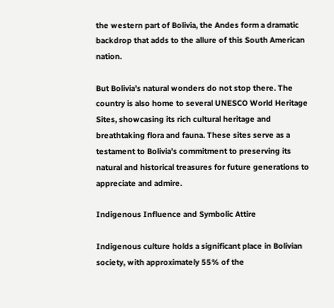the western part of Bolivia, the Andes form a dramatic backdrop that adds to the allure of this South American nation.

But Bolivia’s natural wonders do not stop there. The country is also home to several UNESCO World Heritage Sites, showcasing its rich cultural heritage and breathtaking flora and fauna. These sites serve as a testament to Bolivia’s commitment to preserving its natural and historical treasures for future generations to appreciate and admire.

Indigenous Influence and Symbolic Attire

Indigenous culture holds a significant place in Bolivian society, with approximately 55% of the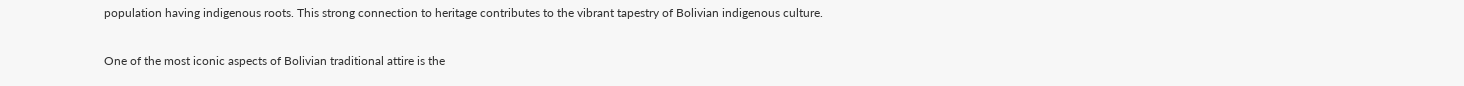population having indigenous roots. This strong connection to heritage contributes to the vibrant tapestry of Bolivian indigenous culture.

One of the most iconic aspects of Bolivian traditional attire is the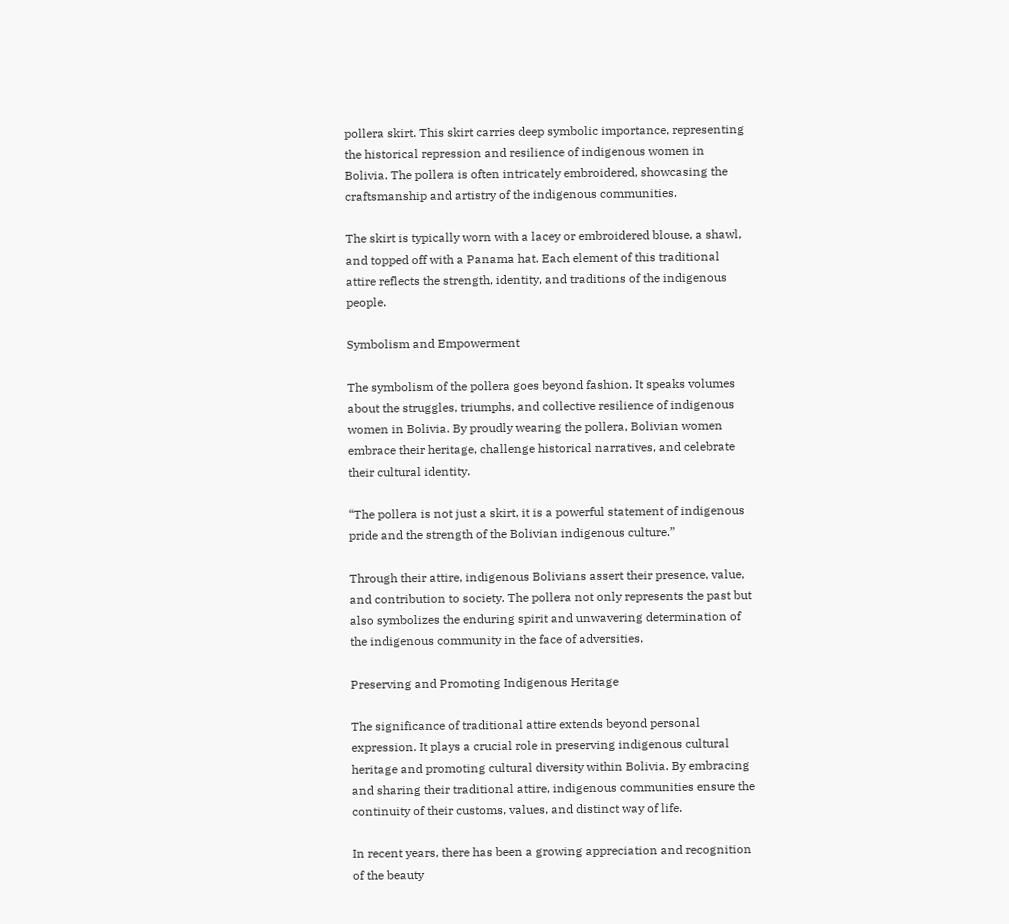pollera skirt. This skirt carries deep symbolic importance, representing the historical repression and resilience of indigenous women in Bolivia. The pollera is often intricately embroidered, showcasing the craftsmanship and artistry of the indigenous communities.

The skirt is typically worn with a lacey or embroidered blouse, a shawl, and topped off with a Panama hat. Each element of this traditional attire reflects the strength, identity, and traditions of the indigenous people.

Symbolism and Empowerment

The symbolism of the pollera goes beyond fashion. It speaks volumes about the struggles, triumphs, and collective resilience of indigenous women in Bolivia. By proudly wearing the pollera, Bolivian women embrace their heritage, challenge historical narratives, and celebrate their cultural identity.

“The pollera is not just a skirt, it is a powerful statement of indigenous pride and the strength of the Bolivian indigenous culture.”

Through their attire, indigenous Bolivians assert their presence, value, and contribution to society. The pollera not only represents the past but also symbolizes the enduring spirit and unwavering determination of the indigenous community in the face of adversities.

Preserving and Promoting Indigenous Heritage

The significance of traditional attire extends beyond personal expression. It plays a crucial role in preserving indigenous cultural heritage and promoting cultural diversity within Bolivia. By embracing and sharing their traditional attire, indigenous communities ensure the continuity of their customs, values, and distinct way of life.

In recent years, there has been a growing appreciation and recognition of the beauty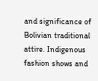and significance of Bolivian traditional attire. Indigenous fashion shows and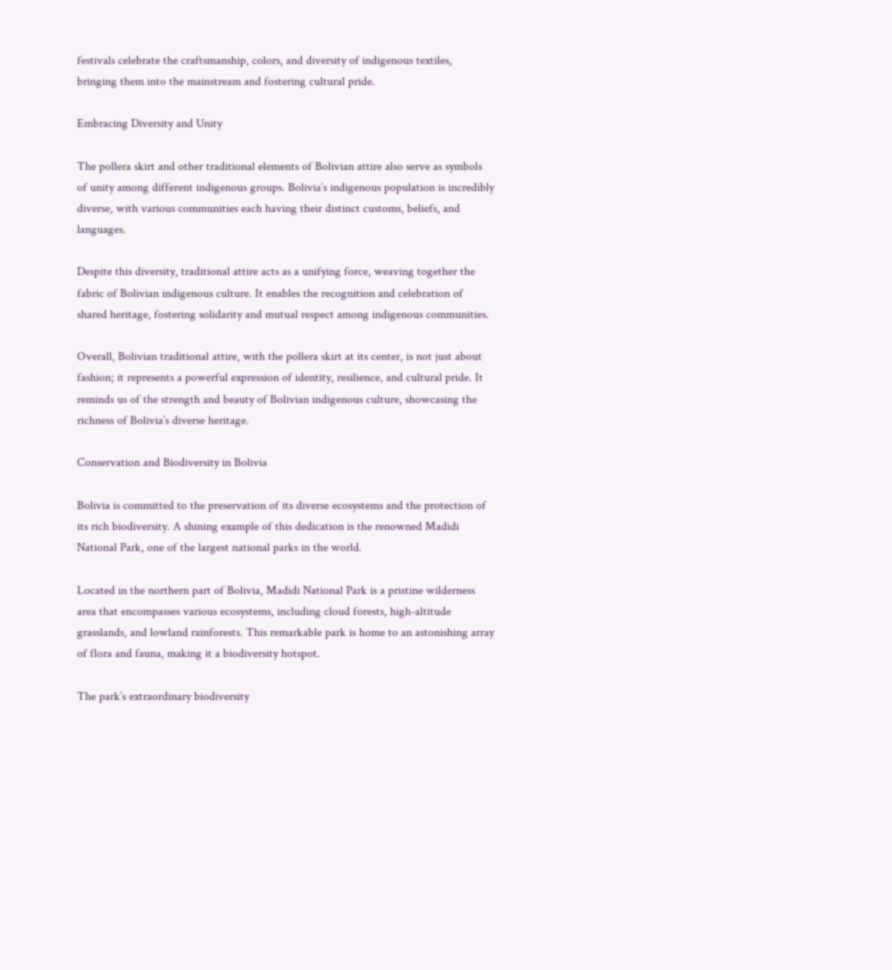festivals celebrate the craftsmanship, colors, and diversity of indigenous textiles, bringing them into the mainstream and fostering cultural pride.

Embracing Diversity and Unity

The pollera skirt and other traditional elements of Bolivian attire also serve as symbols of unity among different indigenous groups. Bolivia’s indigenous population is incredibly diverse, with various communities each having their distinct customs, beliefs, and languages.

Despite this diversity, traditional attire acts as a unifying force, weaving together the fabric of Bolivian indigenous culture. It enables the recognition and celebration of shared heritage, fostering solidarity and mutual respect among indigenous communities.

Overall, Bolivian traditional attire, with the pollera skirt at its center, is not just about fashion; it represents a powerful expression of identity, resilience, and cultural pride. It reminds us of the strength and beauty of Bolivian indigenous culture, showcasing the richness of Bolivia’s diverse heritage.

Conservation and Biodiversity in Bolivia

Bolivia is committed to the preservation of its diverse ecosystems and the protection of its rich biodiversity. A shining example of this dedication is the renowned Madidi National Park, one of the largest national parks in the world.

Located in the northern part of Bolivia, Madidi National Park is a pristine wilderness area that encompasses various ecosystems, including cloud forests, high-altitude grasslands, and lowland rainforests. This remarkable park is home to an astonishing array of flora and fauna, making it a biodiversity hotspot.

The park’s extraordinary biodiversity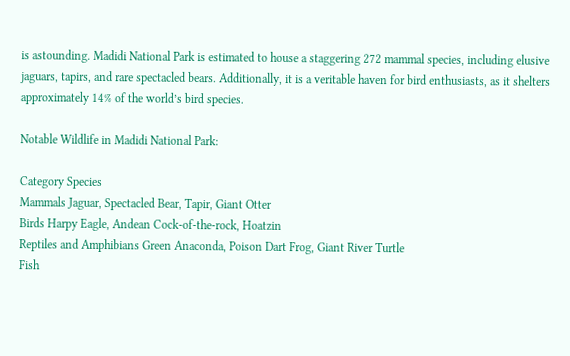is astounding. Madidi National Park is estimated to house a staggering 272 mammal species, including elusive jaguars, tapirs, and rare spectacled bears. Additionally, it is a veritable haven for bird enthusiasts, as it shelters approximately 14% of the world’s bird species.

Notable Wildlife in Madidi National Park:

Category Species
Mammals Jaguar, Spectacled Bear, Tapir, Giant Otter
Birds Harpy Eagle, Andean Cock-of-the-rock, Hoatzin
Reptiles and Amphibians Green Anaconda, Poison Dart Frog, Giant River Turtle
Fish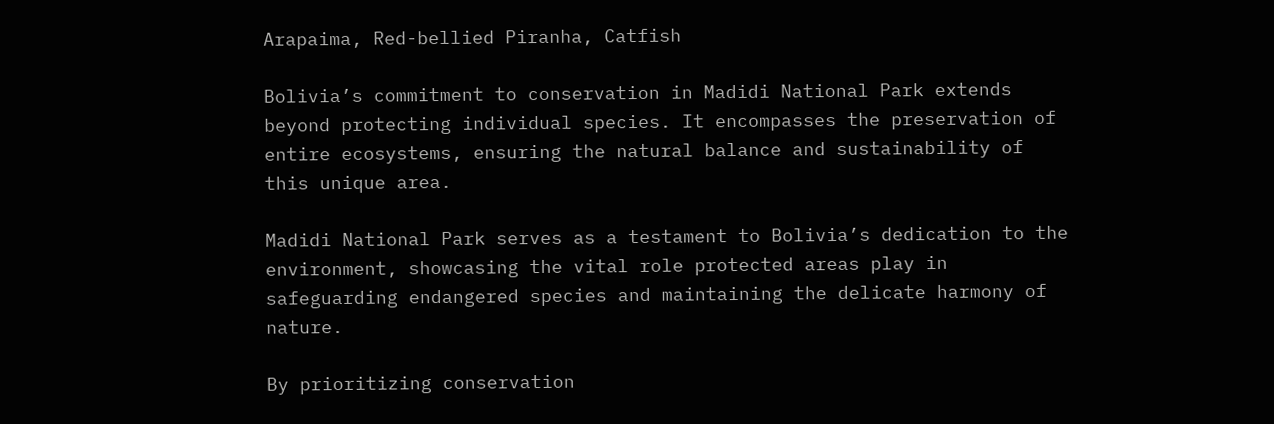Arapaima, Red-bellied Piranha, Catfish

Bolivia’s commitment to conservation in Madidi National Park extends beyond protecting individual species. It encompasses the preservation of entire ecosystems, ensuring the natural balance and sustainability of this unique area.

Madidi National Park serves as a testament to Bolivia’s dedication to the environment, showcasing the vital role protected areas play in safeguarding endangered species and maintaining the delicate harmony of nature.

By prioritizing conservation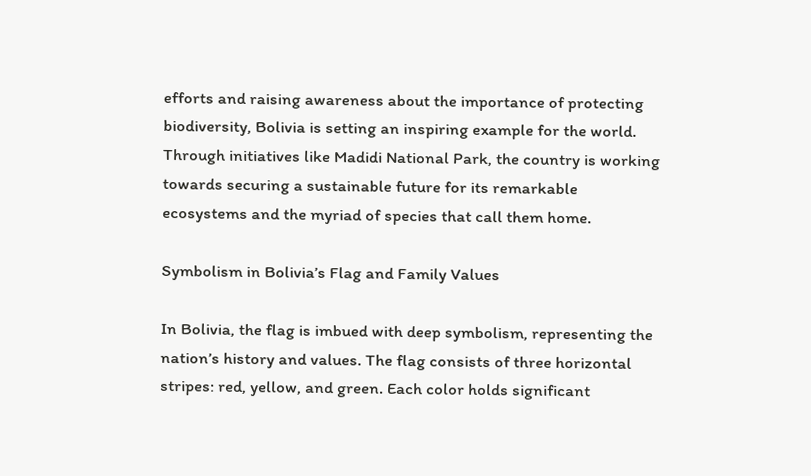efforts and raising awareness about the importance of protecting biodiversity, Bolivia is setting an inspiring example for the world. Through initiatives like Madidi National Park, the country is working towards securing a sustainable future for its remarkable ecosystems and the myriad of species that call them home.

Symbolism in Bolivia’s Flag and Family Values

In Bolivia, the flag is imbued with deep symbolism, representing the nation’s history and values. The flag consists of three horizontal stripes: red, yellow, and green. Each color holds significant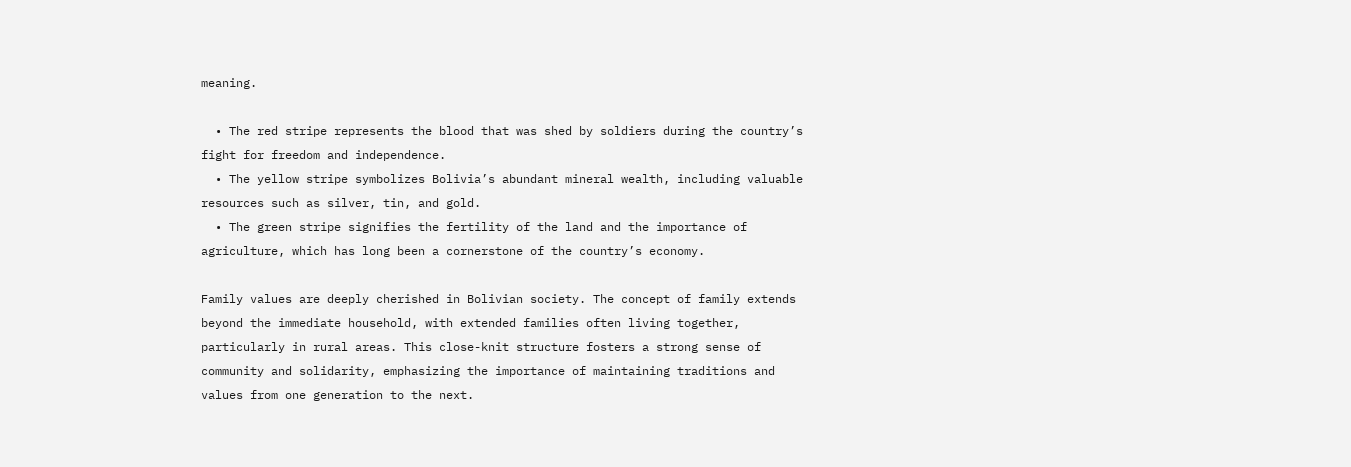meaning.

  • The red stripe represents the blood that was shed by soldiers during the country’s fight for freedom and independence.
  • The yellow stripe symbolizes Bolivia’s abundant mineral wealth, including valuable resources such as silver, tin, and gold.
  • The green stripe signifies the fertility of the land and the importance of agriculture, which has long been a cornerstone of the country’s economy.

Family values are deeply cherished in Bolivian society. The concept of family extends beyond the immediate household, with extended families often living together, particularly in rural areas. This close-knit structure fosters a strong sense of community and solidarity, emphasizing the importance of maintaining traditions and values from one generation to the next.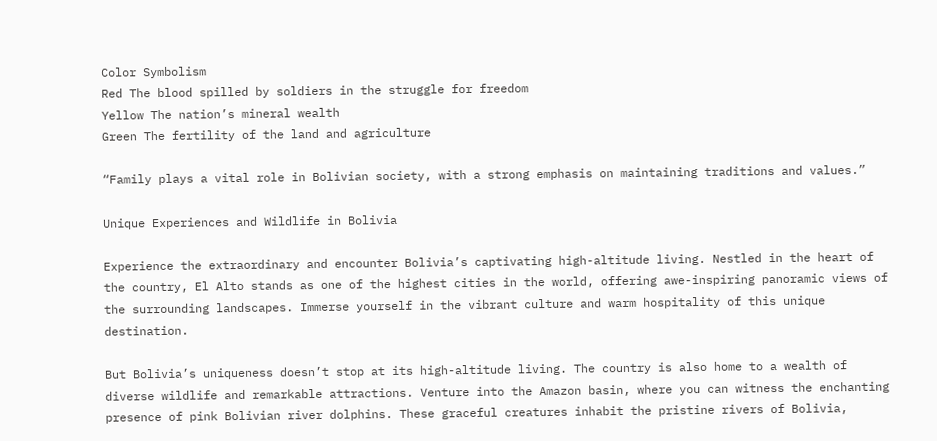Color Symbolism
Red The blood spilled by soldiers in the struggle for freedom
Yellow The nation’s mineral wealth
Green The fertility of the land and agriculture

“Family plays a vital role in Bolivian society, with a strong emphasis on maintaining traditions and values.”

Unique Experiences and Wildlife in Bolivia

Experience the extraordinary and encounter Bolivia’s captivating high-altitude living. Nestled in the heart of the country, El Alto stands as one of the highest cities in the world, offering awe-inspiring panoramic views of the surrounding landscapes. Immerse yourself in the vibrant culture and warm hospitality of this unique destination.

But Bolivia’s uniqueness doesn’t stop at its high-altitude living. The country is also home to a wealth of diverse wildlife and remarkable attractions. Venture into the Amazon basin, where you can witness the enchanting presence of pink Bolivian river dolphins. These graceful creatures inhabit the pristine rivers of Bolivia,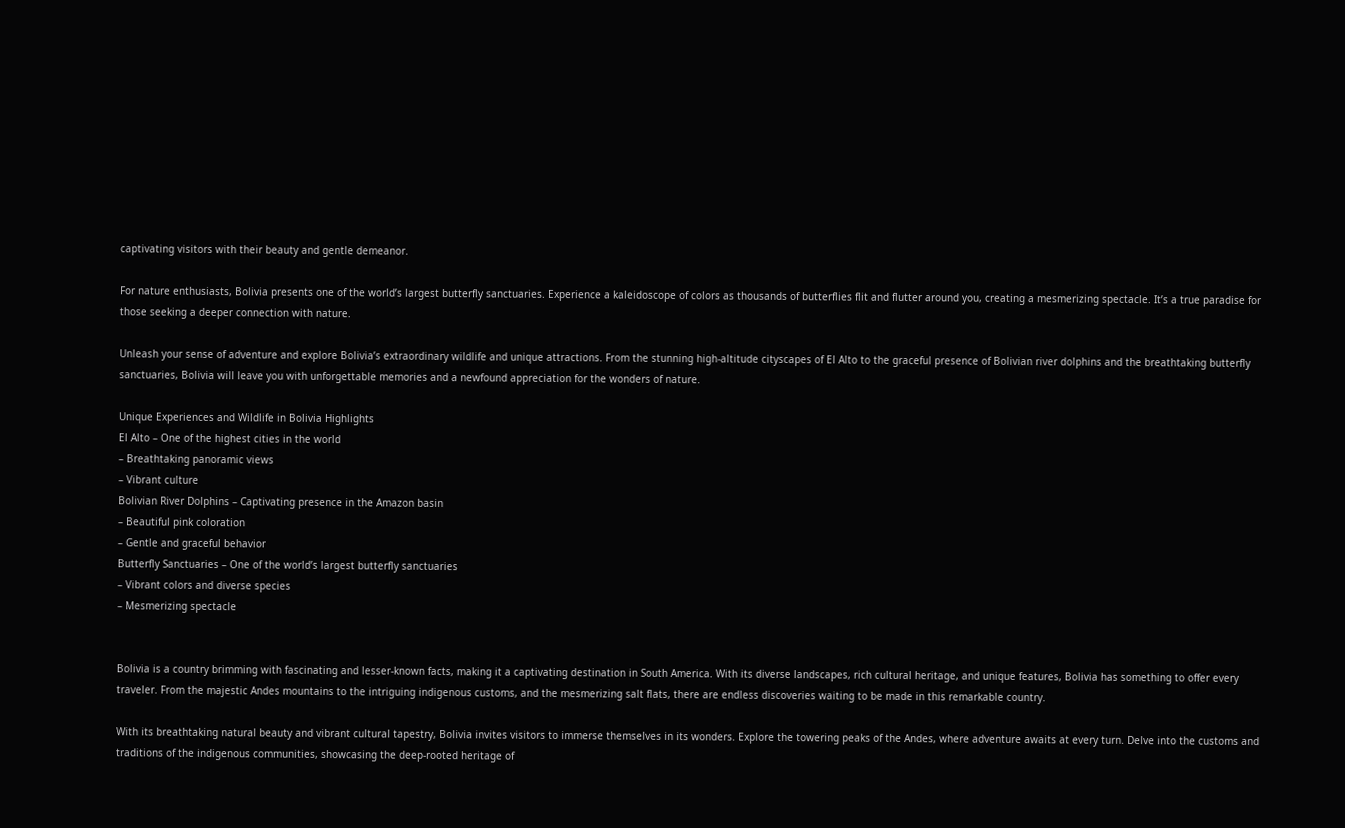captivating visitors with their beauty and gentle demeanor.

For nature enthusiasts, Bolivia presents one of the world’s largest butterfly sanctuaries. Experience a kaleidoscope of colors as thousands of butterflies flit and flutter around you, creating a mesmerizing spectacle. It’s a true paradise for those seeking a deeper connection with nature.

Unleash your sense of adventure and explore Bolivia’s extraordinary wildlife and unique attractions. From the stunning high-altitude cityscapes of El Alto to the graceful presence of Bolivian river dolphins and the breathtaking butterfly sanctuaries, Bolivia will leave you with unforgettable memories and a newfound appreciation for the wonders of nature.

Unique Experiences and Wildlife in Bolivia Highlights
El Alto – One of the highest cities in the world
– Breathtaking panoramic views
– Vibrant culture
Bolivian River Dolphins – Captivating presence in the Amazon basin
– Beautiful pink coloration
– Gentle and graceful behavior
Butterfly Sanctuaries – One of the world’s largest butterfly sanctuaries
– Vibrant colors and diverse species
– Mesmerizing spectacle


Bolivia is a country brimming with fascinating and lesser-known facts, making it a captivating destination in South America. With its diverse landscapes, rich cultural heritage, and unique features, Bolivia has something to offer every traveler. From the majestic Andes mountains to the intriguing indigenous customs, and the mesmerizing salt flats, there are endless discoveries waiting to be made in this remarkable country.

With its breathtaking natural beauty and vibrant cultural tapestry, Bolivia invites visitors to immerse themselves in its wonders. Explore the towering peaks of the Andes, where adventure awaits at every turn. Delve into the customs and traditions of the indigenous communities, showcasing the deep-rooted heritage of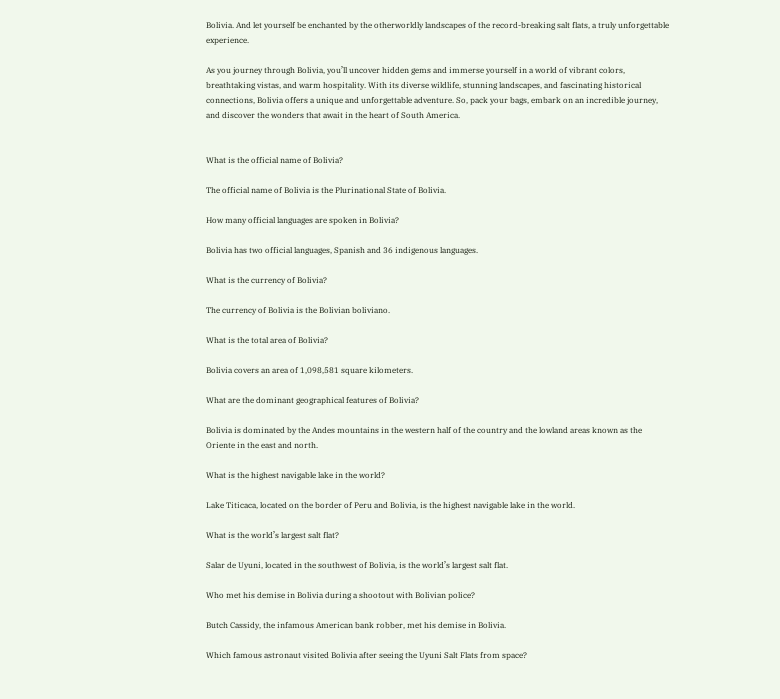Bolivia. And let yourself be enchanted by the otherworldly landscapes of the record-breaking salt flats, a truly unforgettable experience.

As you journey through Bolivia, you’ll uncover hidden gems and immerse yourself in a world of vibrant colors, breathtaking vistas, and warm hospitality. With its diverse wildlife, stunning landscapes, and fascinating historical connections, Bolivia offers a unique and unforgettable adventure. So, pack your bags, embark on an incredible journey, and discover the wonders that await in the heart of South America.


What is the official name of Bolivia?

The official name of Bolivia is the Plurinational State of Bolivia.

How many official languages are spoken in Bolivia?

Bolivia has two official languages, Spanish and 36 indigenous languages.

What is the currency of Bolivia?

The currency of Bolivia is the Bolivian boliviano.

What is the total area of Bolivia?

Bolivia covers an area of 1,098,581 square kilometers.

What are the dominant geographical features of Bolivia?

Bolivia is dominated by the Andes mountains in the western half of the country and the lowland areas known as the Oriente in the east and north.

What is the highest navigable lake in the world?

Lake Titicaca, located on the border of Peru and Bolivia, is the highest navigable lake in the world.

What is the world’s largest salt flat?

Salar de Uyuni, located in the southwest of Bolivia, is the world’s largest salt flat.

Who met his demise in Bolivia during a shootout with Bolivian police?

Butch Cassidy, the infamous American bank robber, met his demise in Bolivia.

Which famous astronaut visited Bolivia after seeing the Uyuni Salt Flats from space?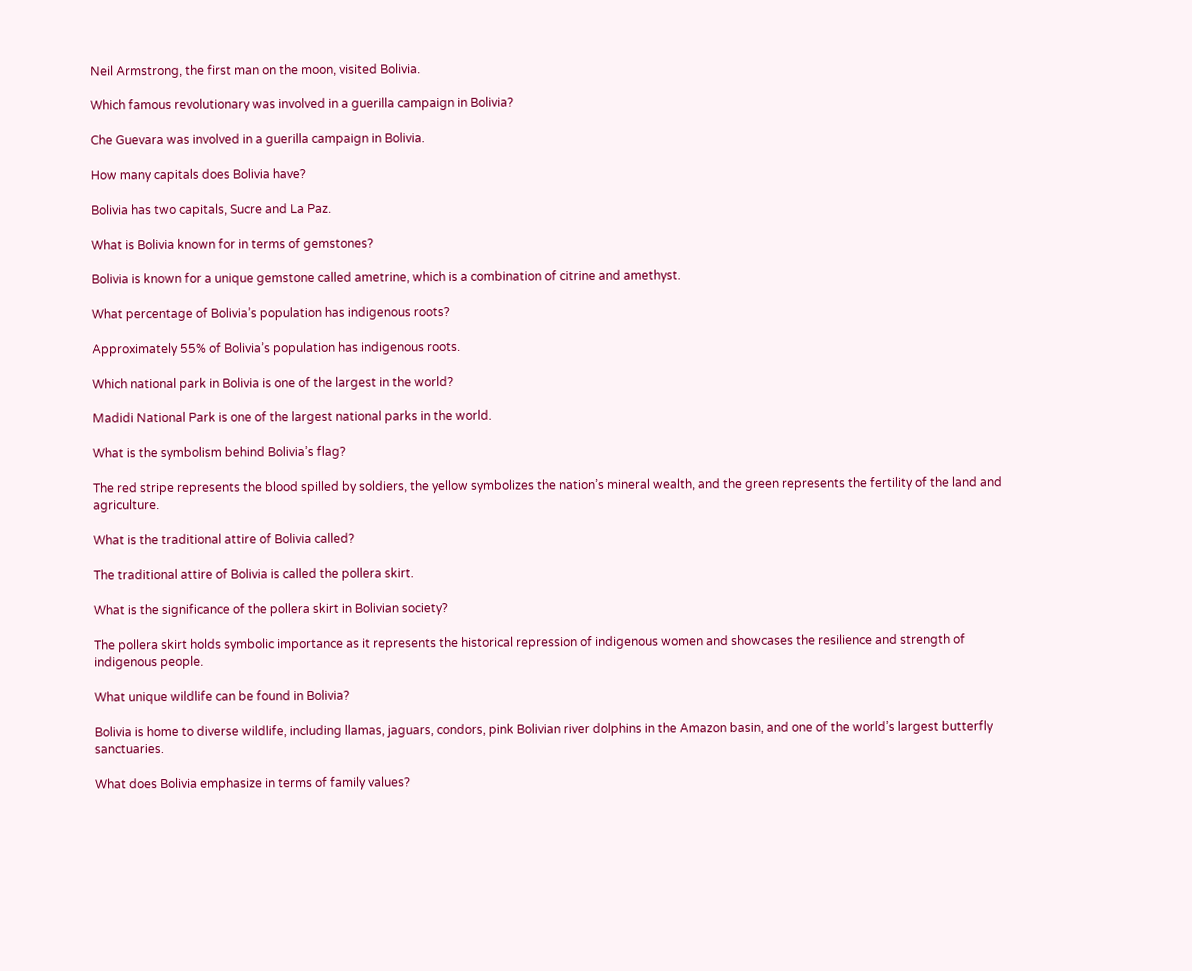Neil Armstrong, the first man on the moon, visited Bolivia.

Which famous revolutionary was involved in a guerilla campaign in Bolivia?

Che Guevara was involved in a guerilla campaign in Bolivia.

How many capitals does Bolivia have?

Bolivia has two capitals, Sucre and La Paz.

What is Bolivia known for in terms of gemstones?

Bolivia is known for a unique gemstone called ametrine, which is a combination of citrine and amethyst.

What percentage of Bolivia’s population has indigenous roots?

Approximately 55% of Bolivia’s population has indigenous roots.

Which national park in Bolivia is one of the largest in the world?

Madidi National Park is one of the largest national parks in the world.

What is the symbolism behind Bolivia’s flag?

The red stripe represents the blood spilled by soldiers, the yellow symbolizes the nation’s mineral wealth, and the green represents the fertility of the land and agriculture.

What is the traditional attire of Bolivia called?

The traditional attire of Bolivia is called the pollera skirt.

What is the significance of the pollera skirt in Bolivian society?

The pollera skirt holds symbolic importance as it represents the historical repression of indigenous women and showcases the resilience and strength of indigenous people.

What unique wildlife can be found in Bolivia?

Bolivia is home to diverse wildlife, including llamas, jaguars, condors, pink Bolivian river dolphins in the Amazon basin, and one of the world’s largest butterfly sanctuaries.

What does Bolivia emphasize in terms of family values?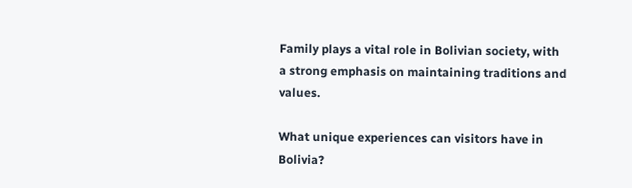Family plays a vital role in Bolivian society, with a strong emphasis on maintaining traditions and values.

What unique experiences can visitors have in Bolivia?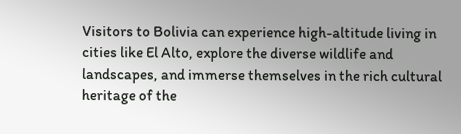Visitors to Bolivia can experience high-altitude living in cities like El Alto, explore the diverse wildlife and landscapes, and immerse themselves in the rich cultural heritage of the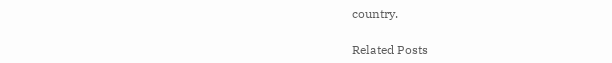country.

Related Posts